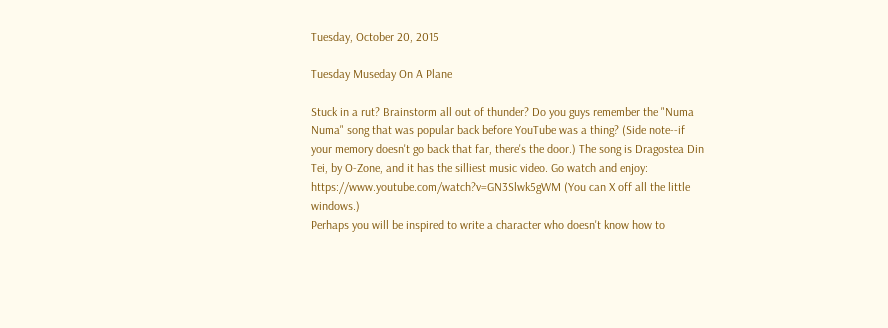Tuesday, October 20, 2015

Tuesday Museday On A Plane

Stuck in a rut? Brainstorm all out of thunder? Do you guys remember the "Numa Numa" song that was popular back before YouTube was a thing? (Side note--if your memory doesn't go back that far, there's the door.) The song is Dragostea Din Tei, by O-Zone, and it has the silliest music video. Go watch and enjoy: https://www.youtube.com/watch?v=GN3Slwk5gWM (You can X off all the little windows.)
Perhaps you will be inspired to write a character who doesn't know how to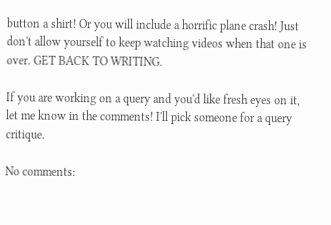button a shirt! Or you will include a horrific plane crash! Just don't allow yourself to keep watching videos when that one is over. GET BACK TO WRITING.

If you are working on a query and you'd like fresh eyes on it, let me know in the comments! I'll pick someone for a query critique.

No comments: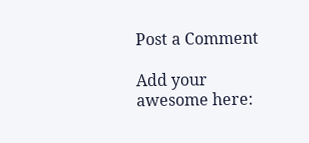Post a Comment

Add your awesome here: